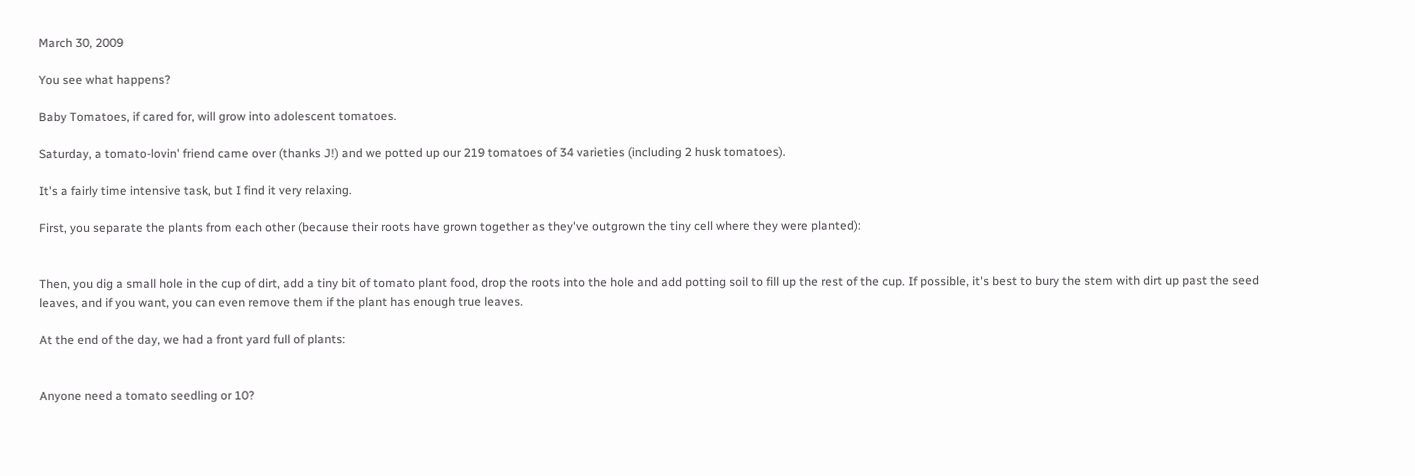March 30, 2009

You see what happens?

Baby Tomatoes, if cared for, will grow into adolescent tomatoes.

Saturday, a tomato-lovin' friend came over (thanks J!) and we potted up our 219 tomatoes of 34 varieties (including 2 husk tomatoes).

It's a fairly time intensive task, but I find it very relaxing.

First, you separate the plants from each other (because their roots have grown together as they've outgrown the tiny cell where they were planted):


Then, you dig a small hole in the cup of dirt, add a tiny bit of tomato plant food, drop the roots into the hole and add potting soil to fill up the rest of the cup. If possible, it's best to bury the stem with dirt up past the seed leaves, and if you want, you can even remove them if the plant has enough true leaves.

At the end of the day, we had a front yard full of plants:


Anyone need a tomato seedling or 10?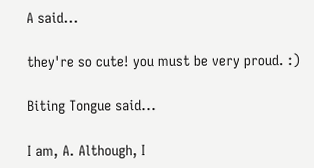A said...

they're so cute! you must be very proud. :)

Biting Tongue said...

I am, A. Although, I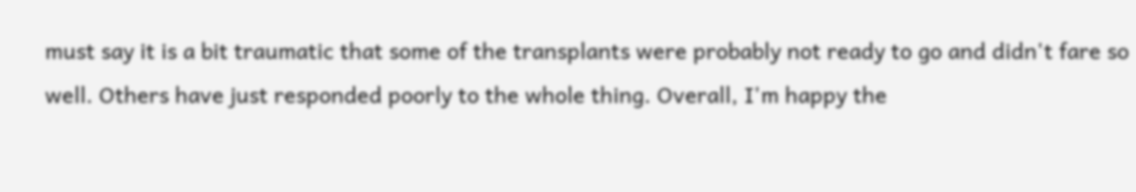must say it is a bit traumatic that some of the transplants were probably not ready to go and didn't fare so well. Others have just responded poorly to the whole thing. Overall, I'm happy the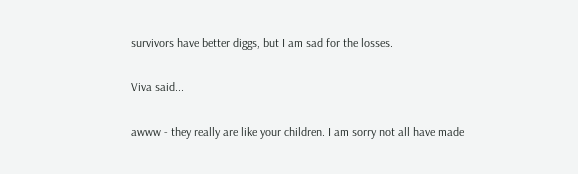survivors have better diggs, but I am sad for the losses.

Viva said...

awww - they really are like your children. I am sorry not all have made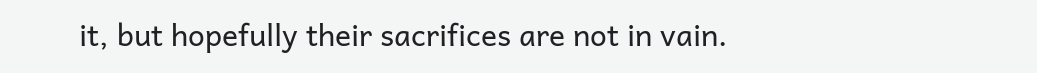it, but hopefully their sacrifices are not in vain.